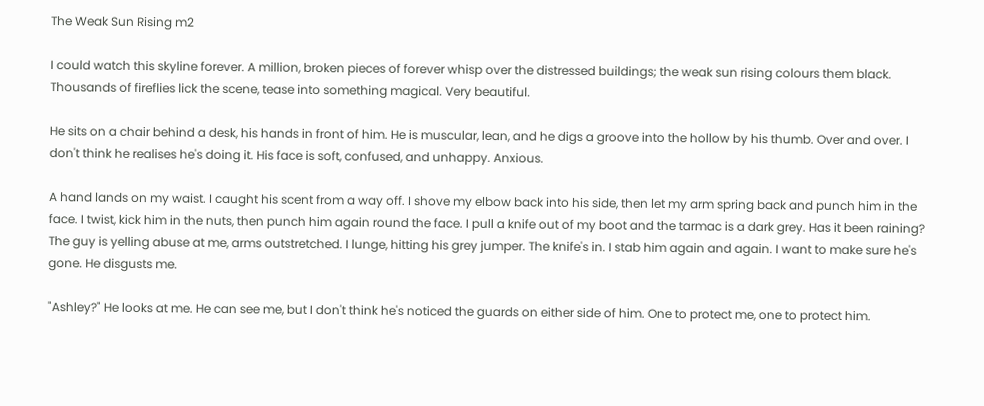The Weak Sun Rising m2

I could watch this skyline forever. A million, broken pieces of forever whisp over the distressed buildings; the weak sun rising colours them black. Thousands of fireflies lick the scene, tease into something magical. Very beautiful.

He sits on a chair behind a desk, his hands in front of him. He is muscular, lean, and he digs a groove into the hollow by his thumb. Over and over. I don't think he realises he's doing it. His face is soft, confused, and unhappy. Anxious.

A hand lands on my waist. I caught his scent from a way off. I shove my elbow back into his side, then let my arm spring back and punch him in the face. I twist, kick him in the nuts, then punch him again round the face. I pull a knife out of my boot and the tarmac is a dark grey. Has it been raining? The guy is yelling abuse at me, arms outstretched. I lunge, hitting his grey jumper. The knife's in. I stab him again and again. I want to make sure he's gone. He disgusts me.

"Ashley?" He looks at me. He can see me, but I don't think he's noticed the guards on either side of him. One to protect me, one to protect him.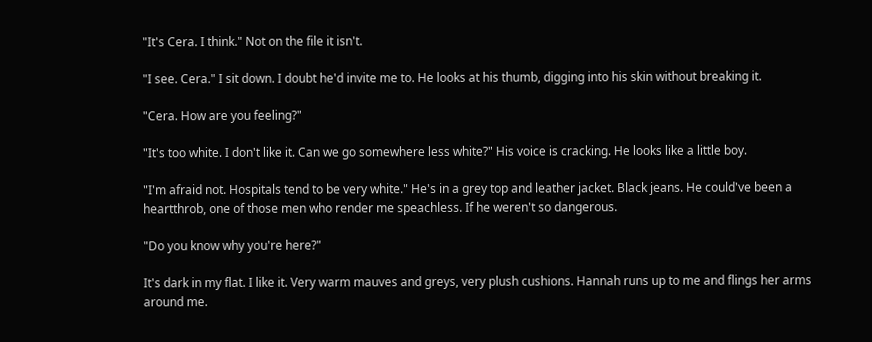"It's Cera. I think." Not on the file it isn't.

"I see. Cera." I sit down. I doubt he'd invite me to. He looks at his thumb, digging into his skin without breaking it.

"Cera. How are you feeling?"

"It's too white. I don't like it. Can we go somewhere less white?" His voice is cracking. He looks like a little boy.

"I'm afraid not. Hospitals tend to be very white." He's in a grey top and leather jacket. Black jeans. He could've been a heartthrob, one of those men who render me speachless. If he weren't so dangerous.

"Do you know why you're here?"

It's dark in my flat. I like it. Very warm mauves and greys, very plush cushions. Hannah runs up to me and flings her arms around me.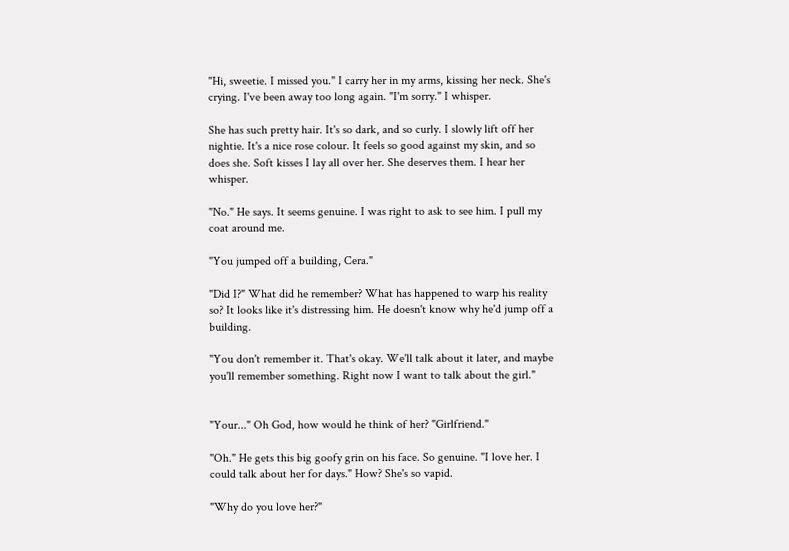"Hi, sweetie. I missed you." I carry her in my arms, kissing her neck. She's crying. I've been away too long again. "I'm sorry." I whisper.

She has such pretty hair. It's so dark, and so curly. I slowly lift off her nightie. It's a nice rose colour. It feels so good against my skin, and so does she. Soft kisses I lay all over her. She deserves them. I hear her whisper.

"No." He says. It seems genuine. I was right to ask to see him. I pull my coat around me.

"You jumped off a building, Cera."

"Did I?" What did he remember? What has happened to warp his reality so? It looks like it's distressing him. He doesn't know why he'd jump off a building.

"You don't remember it. That's okay. We'll talk about it later, and maybe you'll remember something. Right now I want to talk about the girl."


"Your..." Oh God, how would he think of her? "Girlfriend."

"Oh." He gets this big goofy grin on his face. So genuine. "I love her. I could talk about her for days." How? She's so vapid.

"Why do you love her?"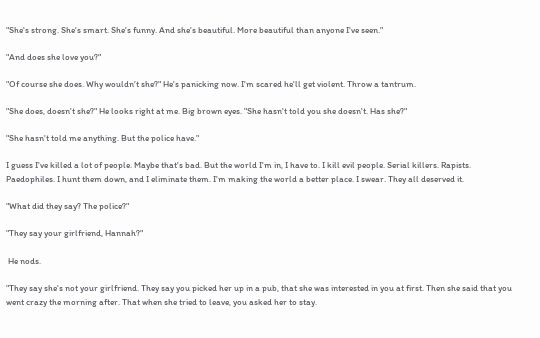"She's strong. She's smart. She's funny. And she's beautiful. More beautiful than anyone I've seen."

"And does she love you?"

"Of course she does. Why wouldn't she?" He's panicking now. I'm scared he'll get violent. Throw a tantrum.

"She does, doesn't she?" He looks right at me. Big brown eyes. "She hasn't told you she doesn't. Has she?"

"She hasn't told me anything. But the police have."

I guess I've killed a lot of people. Maybe that's bad. But the world I'm in, I have to. I kill evil people. Serial killers. Rapists. Paedophiles. I hunt them down, and I eliminate them. I'm making the world a better place. I swear. They all deserved it.

"What did they say? The police?"

"They say your girlfriend, Hannah?"

 He nods.

"They say she's not your girlfriend. They say you picked her up in a pub, that she was interested in you at first. Then she said that you went crazy the morning after. That when she tried to leave, you asked her to stay.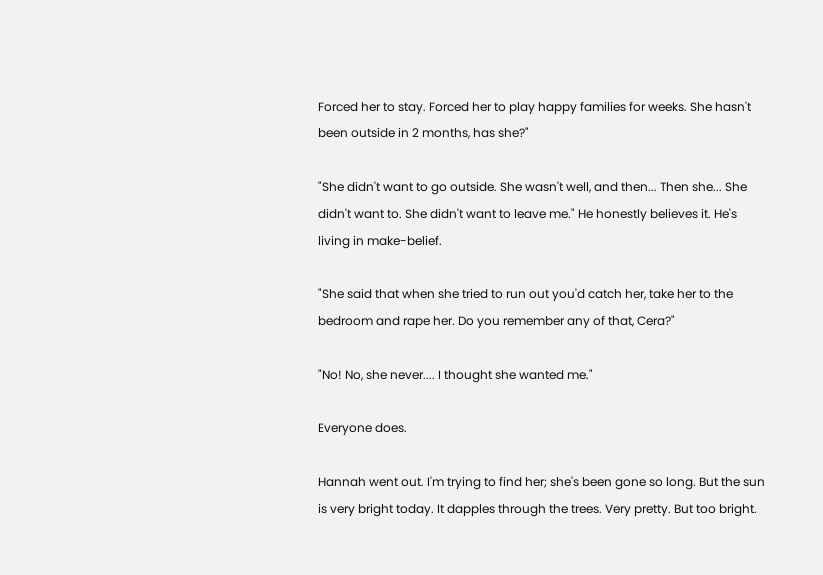Forced her to stay. Forced her to play happy families for weeks. She hasn't been outside in 2 months, has she?"

"She didn't want to go outside. She wasn't well, and then... Then she... She didn't want to. She didn't want to leave me." He honestly believes it. He's living in make-belief.

"She said that when she tried to run out you'd catch her, take her to the bedroom and rape her. Do you remember any of that, Cera?"

"No! No, she never.... I thought she wanted me."

Everyone does.

Hannah went out. I'm trying to find her; she's been gone so long. But the sun is very bright today. It dapples through the trees. Very pretty. But too bright.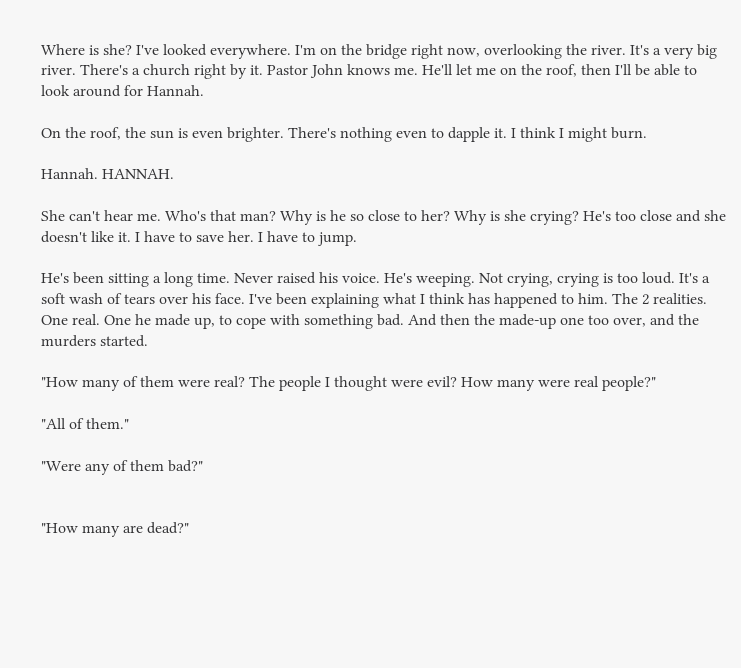Where is she? I've looked everywhere. I'm on the bridge right now, overlooking the river. It's a very big river. There's a church right by it. Pastor John knows me. He'll let me on the roof, then I'll be able to look around for Hannah.

On the roof, the sun is even brighter. There's nothing even to dapple it. I think I might burn.

Hannah. HANNAH.

She can't hear me. Who's that man? Why is he so close to her? Why is she crying? He's too close and she doesn't like it. I have to save her. I have to jump.

He's been sitting a long time. Never raised his voice. He's weeping. Not crying, crying is too loud. It's a soft wash of tears over his face. I've been explaining what I think has happened to him. The 2 realities. One real. One he made up, to cope with something bad. And then the made-up one too over, and the murders started.

"How many of them were real? The people I thought were evil? How many were real people?"

"All of them."

"Were any of them bad?"


"How many are dead?"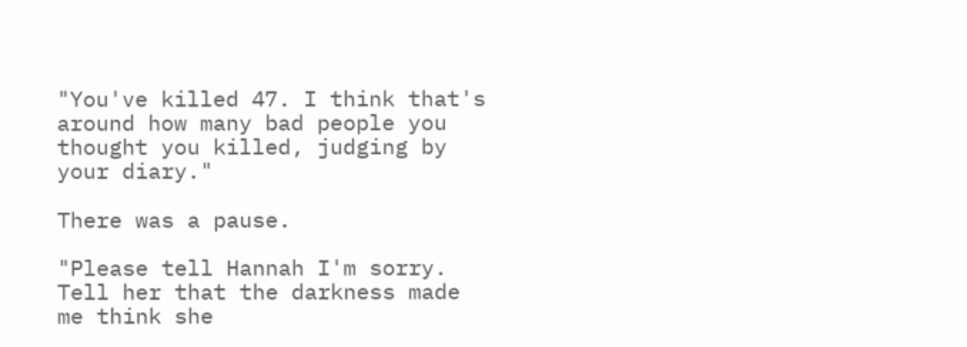"You've killed 47. I think that's around how many bad people you thought you killed, judging by your diary."

There was a pause.

"Please tell Hannah I'm sorry. Tell her that the darkness made me think she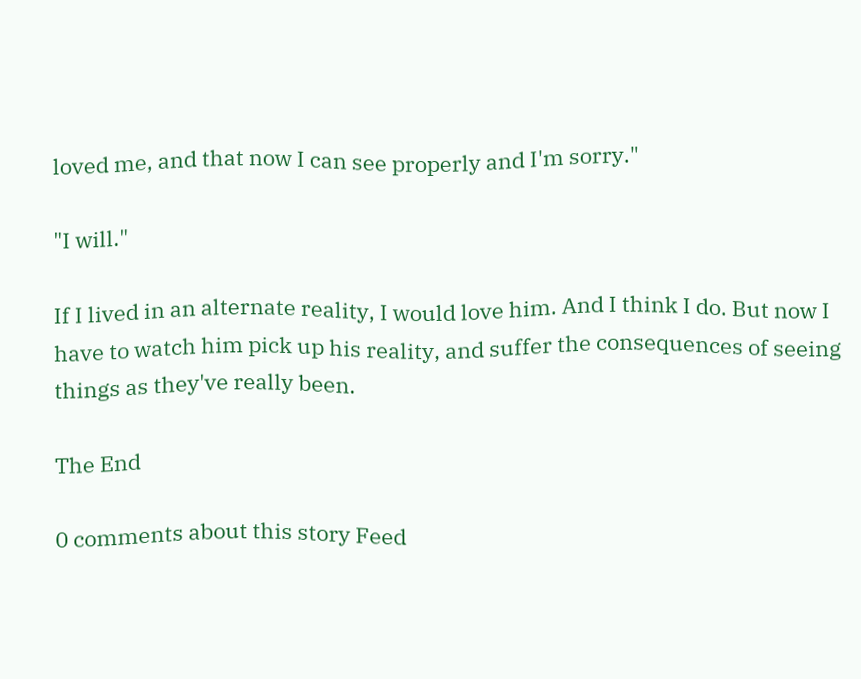loved me, and that now I can see properly and I'm sorry."

"I will."

If I lived in an alternate reality, I would love him. And I think I do. But now I have to watch him pick up his reality, and suffer the consequences of seeing things as they've really been.

The End

0 comments about this story Feed